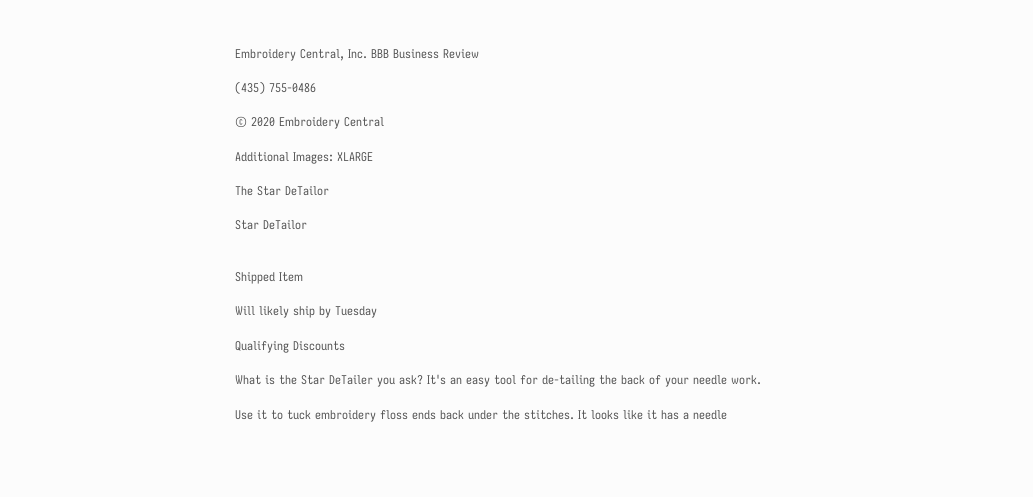Embroidery Central, Inc. BBB Business Review

(435) 755-0486

© 2020 Embroidery Central

Additional Images: XLARGE

The Star DeTailor

Star DeTailor


Shipped Item

Will likely ship by Tuesday

Qualifying Discounts

What is the Star DeTailer you ask? It's an easy tool for de-tailing the back of your needle work.

Use it to tuck embroidery floss ends back under the stitches. It looks like it has a needle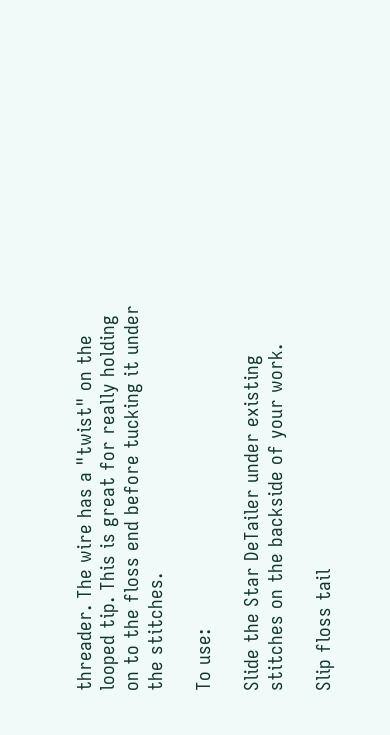threader. The wire has a "twist" on the looped tip. This is great for really holding on to the floss end before tucking it under the stitches.

To use:

Slide the Star DeTailer under existing stitches on the backside of your work.

Slip floss tail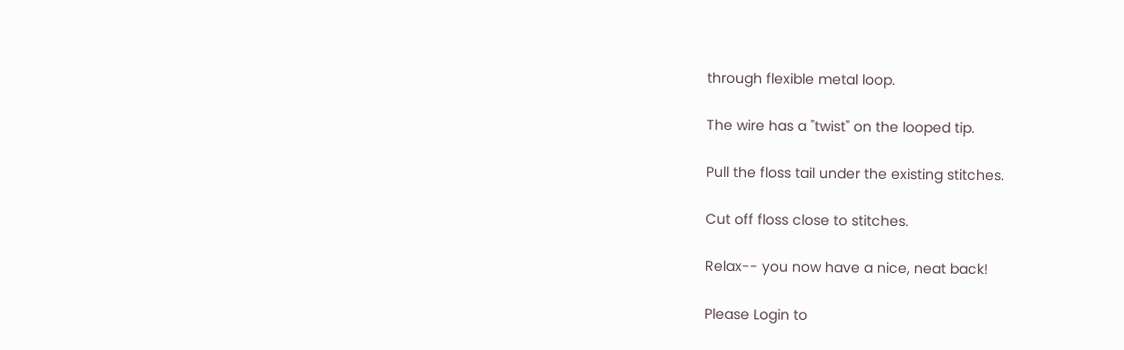through flexible metal loop.

The wire has a "twist" on the looped tip.

Pull the floss tail under the existing stitches.

Cut off floss close to stitches.

Relax-- you now have a nice, neat back!

Please Login to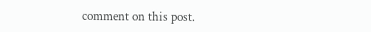comment on this post.